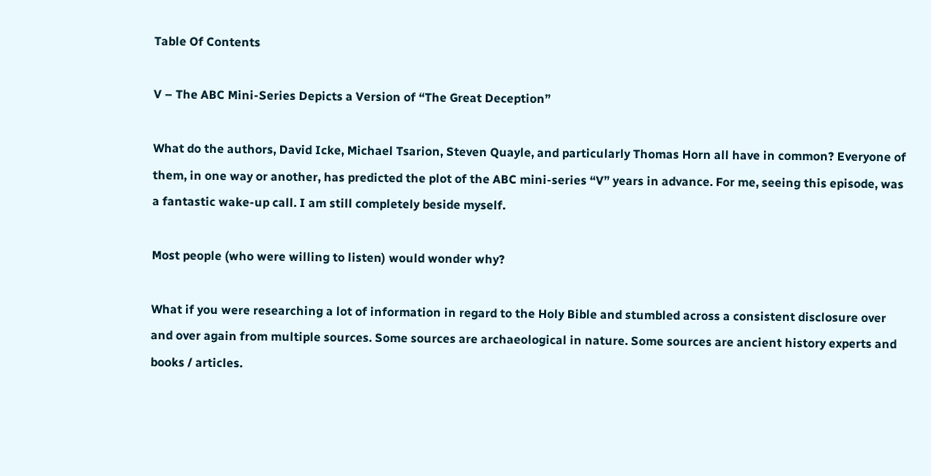Table Of Contents

V – The ABC Mini-Series Depicts a Version of “The Great Deception”

What do the authors, David Icke, Michael Tsarion, Steven Quayle, and particularly Thomas Horn all have in common? Everyone of them, in one way or another, has predicted the plot of the ABC mini-series “V” years in advance. For me, seeing this episode, was a fantastic wake-up call. I am still completely beside myself.

Most people (who were willing to listen) would wonder why?

What if you were researching a lot of information in regard to the Holy Bible and stumbled across a consistent disclosure over and over again from multiple sources. Some sources are archaeological in nature. Some sources are ancient history experts and books / articles.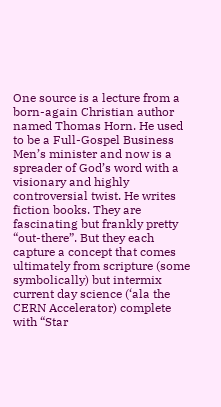One source is a lecture from a born-again Christian author named Thomas Horn. He used to be a Full-Gospel Business Men’s minister and now is a spreader of God’s word with a visionary and highly controversial twist. He writes fiction books. They are fascinating but frankly pretty “out-there”. But they each capture a concept that comes ultimately from scripture (some symbolically) but intermix current day science (‘ala the CERN Accelerator) complete with “Star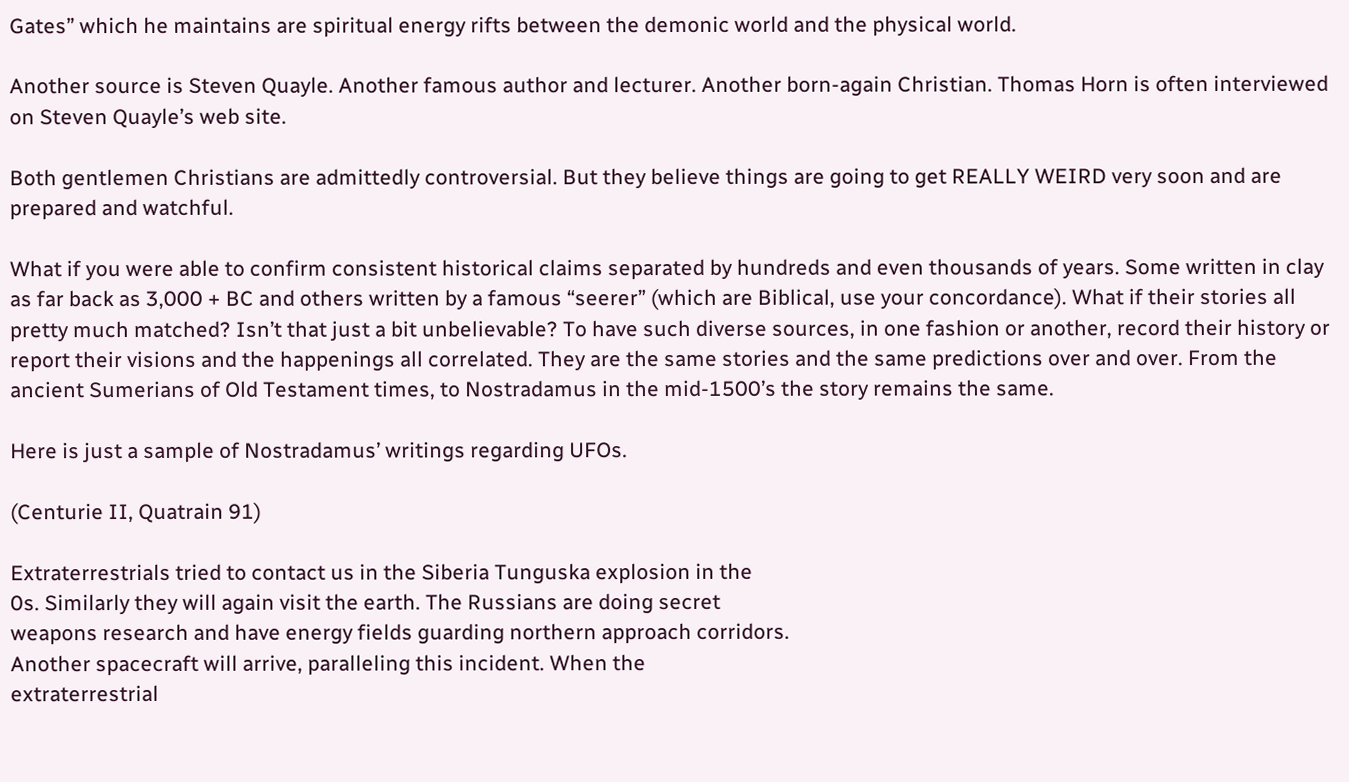Gates” which he maintains are spiritual energy rifts between the demonic world and the physical world.

Another source is Steven Quayle. Another famous author and lecturer. Another born-again Christian. Thomas Horn is often interviewed on Steven Quayle’s web site.

Both gentlemen Christians are admittedly controversial. But they believe things are going to get REALLY WEIRD very soon and are prepared and watchful.

What if you were able to confirm consistent historical claims separated by hundreds and even thousands of years. Some written in clay as far back as 3,000 + BC and others written by a famous “seerer” (which are Biblical, use your concordance). What if their stories all pretty much matched? Isn’t that just a bit unbelievable? To have such diverse sources, in one fashion or another, record their history or report their visions and the happenings all correlated. They are the same stories and the same predictions over and over. From the ancient Sumerians of Old Testament times, to Nostradamus in the mid-1500’s the story remains the same.

Here is just a sample of Nostradamus’ writings regarding UFOs.

(Centurie II, Quatrain 91)

Extraterrestrials tried to contact us in the Siberia Tunguska explosion in the
0s. Similarly they will again visit the earth. The Russians are doing secret
weapons research and have energy fields guarding northern approach corridors.
Another spacecraft will arrive, paralleling this incident. When the
extraterrestrial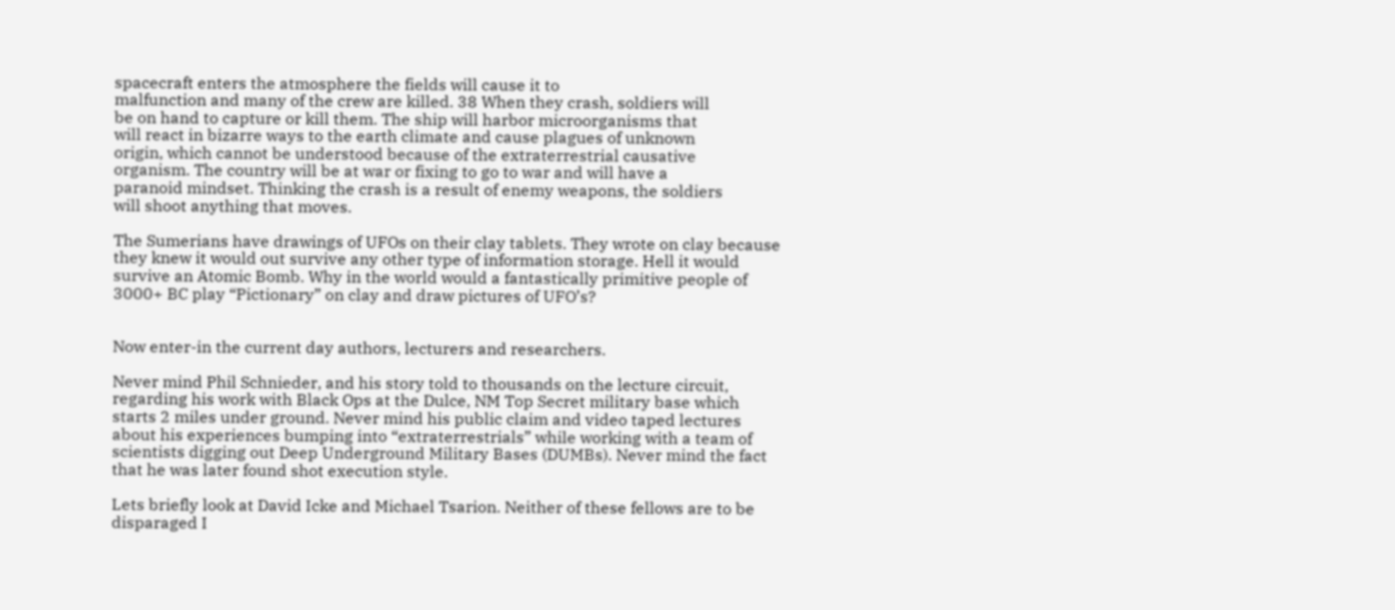spacecraft enters the atmosphere the fields will cause it to
malfunction and many of the crew are killed. 38 When they crash, soldiers will
be on hand to capture or kill them. The ship will harbor microorganisms that
will react in bizarre ways to the earth climate and cause plagues of unknown
origin, which cannot be understood because of the extraterrestrial causative
organism. The country will be at war or fixing to go to war and will have a
paranoid mindset. Thinking the crash is a result of enemy weapons, the soldiers
will shoot anything that moves.

The Sumerians have drawings of UFOs on their clay tablets. They wrote on clay because they knew it would out survive any other type of information storage. Hell it would survive an Atomic Bomb. Why in the world would a fantastically primitive people of 3000+ BC play “Pictionary” on clay and draw pictures of UFO’s?


Now enter-in the current day authors, lecturers and researchers.

Never mind Phil Schnieder, and his story told to thousands on the lecture circuit, regarding his work with Black Ops at the Dulce, NM Top Secret military base which starts 2 miles under ground. Never mind his public claim and video taped lectures about his experiences bumping into “extraterrestrials” while working with a team of scientists digging out Deep Underground Military Bases (DUMBs). Never mind the fact that he was later found shot execution style.

Lets briefly look at David Icke and Michael Tsarion. Neither of these fellows are to be disparaged I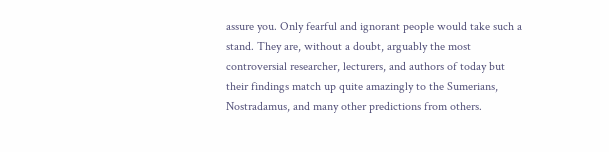assure you. Only fearful and ignorant people would take such a stand. They are, without a doubt, arguably the most controversial researcher, lecturers, and authors of today but their findings match up quite amazingly to the Sumerians, Nostradamus, and many other predictions from others.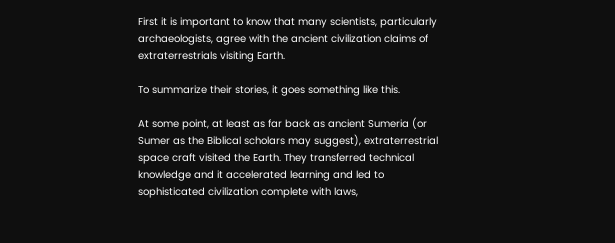First it is important to know that many scientists, particularly archaeologists, agree with the ancient civilization claims of extraterrestrials visiting Earth.

To summarize their stories, it goes something like this.

At some point, at least as far back as ancient Sumeria (or Sumer as the Biblical scholars may suggest), extraterrestrial space craft visited the Earth. They transferred technical knowledge and it accelerated learning and led to sophisticated civilization complete with laws,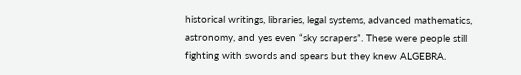historical writings, libraries, legal systems, advanced mathematics, astronomy, and yes even “sky scrapers”. These were people still fighting with swords and spears but they knew ALGEBRA.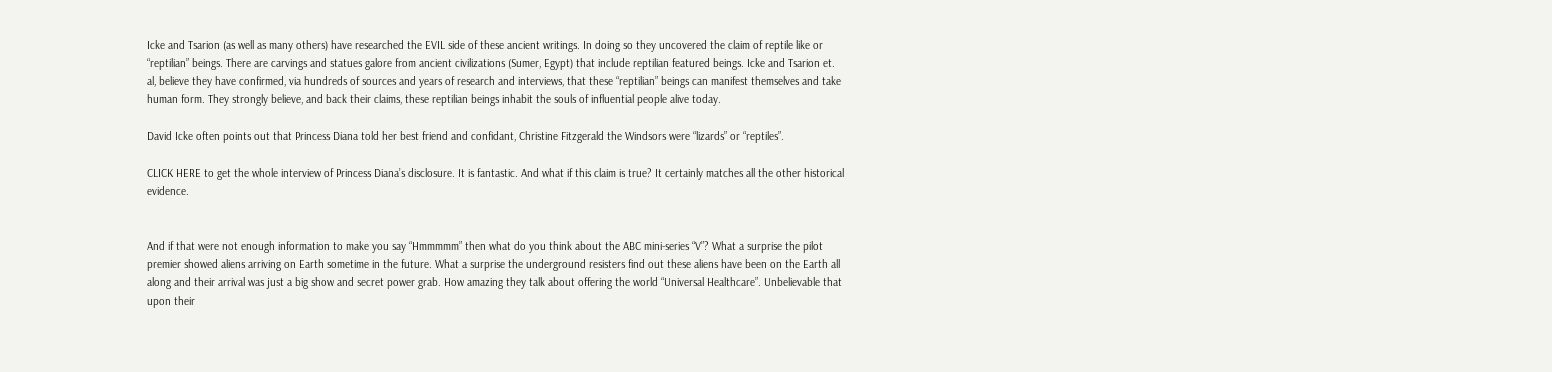Icke and Tsarion (as well as many others) have researched the EVIL side of these ancient writings. In doing so they uncovered the claim of reptile like or “reptilian” beings. There are carvings and statues galore from ancient civilizations (Sumer, Egypt) that include reptilian featured beings. Icke and Tsarion et. al, believe they have confirmed, via hundreds of sources and years of research and interviews, that these “reptilian” beings can manifest themselves and take human form. They strongly believe, and back their claims, these reptilian beings inhabit the souls of influential people alive today.

David Icke often points out that Princess Diana told her best friend and confidant, Christine Fitzgerald the Windsors were “lizards” or “reptiles”.

CLICK HERE to get the whole interview of Princess Diana’s disclosure. It is fantastic. And what if this claim is true? It certainly matches all the other historical evidence.


And if that were not enough information to make you say “Hmmmmm” then what do you think about the ABC mini-series “V”? What a surprise the pilot premier showed aliens arriving on Earth sometime in the future. What a surprise the underground resisters find out these aliens have been on the Earth all along and their arrival was just a big show and secret power grab. How amazing they talk about offering the world “Universal Healthcare”. Unbelievable that upon their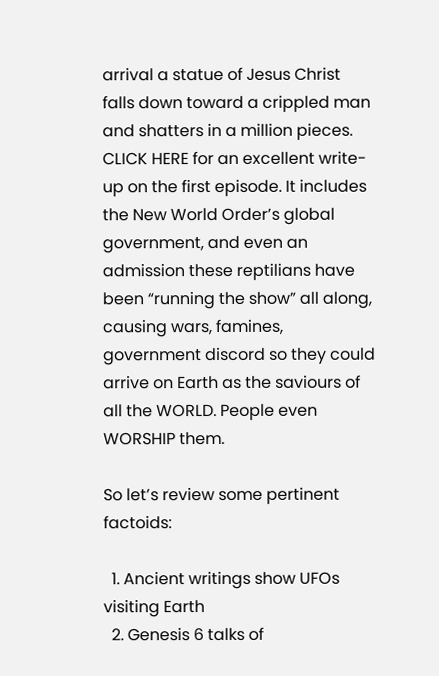arrival a statue of Jesus Christ falls down toward a crippled man and shatters in a million pieces. CLICK HERE for an excellent write-up on the first episode. It includes the New World Order’s global government, and even an admission these reptilians have been “running the show” all along, causing wars, famines, government discord so they could arrive on Earth as the saviours of all the WORLD. People even WORSHIP them.

So let’s review some pertinent factoids:

  1. Ancient writings show UFOs visiting Earth
  2. Genesis 6 talks of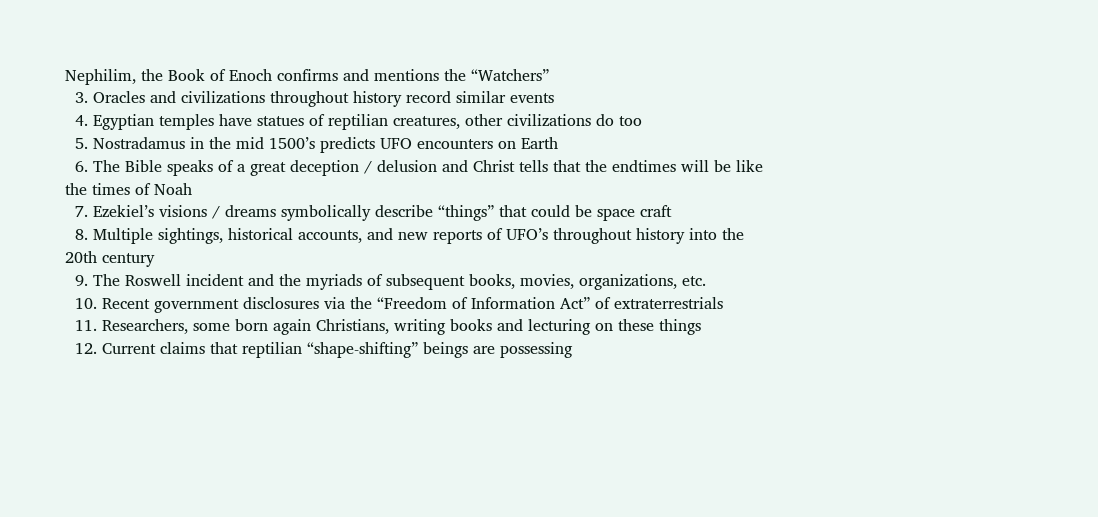Nephilim, the Book of Enoch confirms and mentions the “Watchers”
  3. Oracles and civilizations throughout history record similar events
  4. Egyptian temples have statues of reptilian creatures, other civilizations do too
  5. Nostradamus in the mid 1500’s predicts UFO encounters on Earth
  6. The Bible speaks of a great deception / delusion and Christ tells that the endtimes will be like the times of Noah
  7. Ezekiel’s visions / dreams symbolically describe “things” that could be space craft
  8. Multiple sightings, historical accounts, and new reports of UFO’s throughout history into the 20th century
  9. The Roswell incident and the myriads of subsequent books, movies, organizations, etc.
  10. Recent government disclosures via the “Freedom of Information Act” of extraterrestrials
  11. Researchers, some born again Christians, writing books and lecturing on these things
  12. Current claims that reptilian “shape-shifting” beings are possessing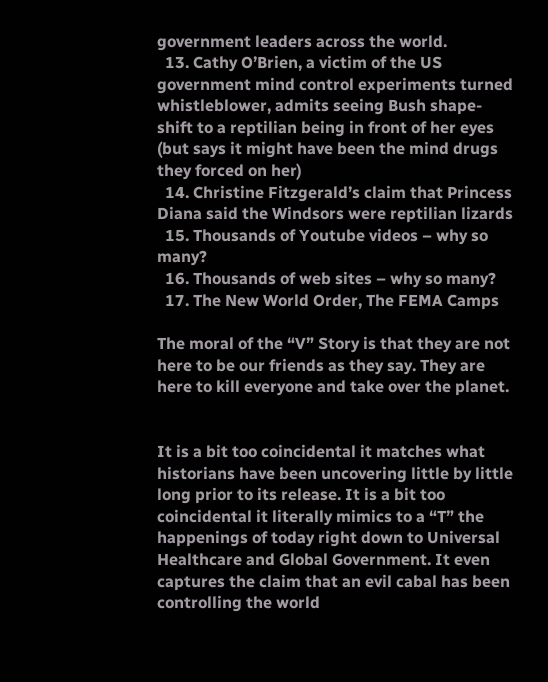government leaders across the world.
  13. Cathy O’Brien, a victim of the US government mind control experiments turned whistleblower, admits seeing Bush shape-shift to a reptilian being in front of her eyes (but says it might have been the mind drugs they forced on her)
  14. Christine Fitzgerald’s claim that Princess Diana said the Windsors were reptilian lizards
  15. Thousands of Youtube videos – why so many?
  16. Thousands of web sites – why so many?
  17. The New World Order, The FEMA Camps

The moral of the “V” Story is that they are not here to be our friends as they say. They are here to kill everyone and take over the planet.


It is a bit too coincidental it matches what historians have been uncovering little by little long prior to its release. It is a bit too coincidental it literally mimics to a “T” the happenings of today right down to Universal Healthcare and Global Government. It even captures the claim that an evil cabal has been controlling the world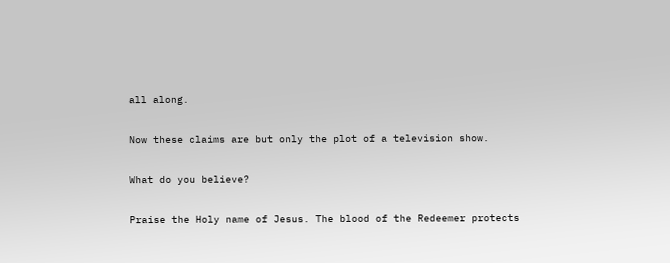all along.

Now these claims are but only the plot of a television show.

What do you believe?

Praise the Holy name of Jesus. The blood of the Redeemer protects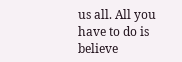us all. All you have to do is believe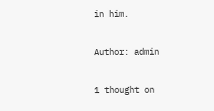in him.

Author: admin

1 thought on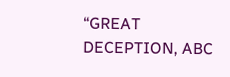“GREAT DECEPTION, ABC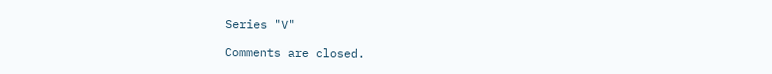Series "V"

Comments are closed.